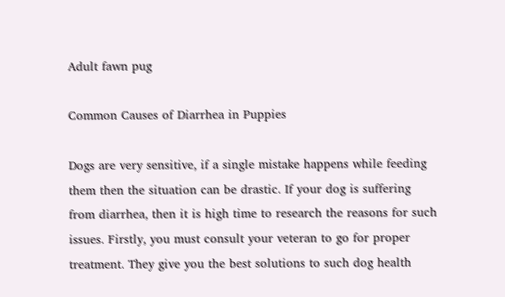Adult fawn pug

Common Causes of Diarrhea in Puppies

Dogs are very sensitive, if a single mistake happens while feeding them then the situation can be drastic. If your dog is suffering from diarrhea, then it is high time to research the reasons for such issues. Firstly, you must consult your veteran to go for proper treatment. They give you the best solutions to such dog health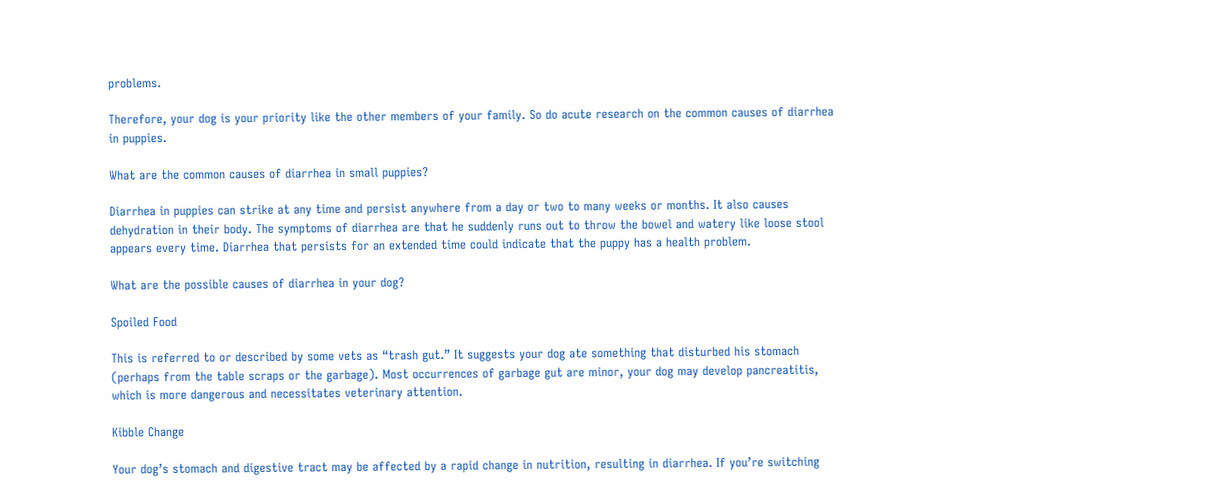problems.

Therefore, your dog is your priority like the other members of your family. So do acute research on the common causes of diarrhea in puppies.

What are the common causes of diarrhea in small puppies?

Diarrhea in puppies can strike at any time and persist anywhere from a day or two to many weeks or months. It also causes dehydration in their body. The symptoms of diarrhea are that he suddenly runs out to throw the bowel and watery like loose stool appears every time. Diarrhea that persists for an extended time could indicate that the puppy has a health problem.

What are the possible causes of diarrhea in your dog?

Spoiled Food

This is referred to or described by some vets as “trash gut.” It suggests your dog ate something that disturbed his stomach (perhaps from the table scraps or the garbage). Most occurrences of garbage gut are minor, your dog may develop pancreatitis, which is more dangerous and necessitates veterinary attention.

Kibble Change

Your dog’s stomach and digestive tract may be affected by a rapid change in nutrition, resulting in diarrhea. If you’re switching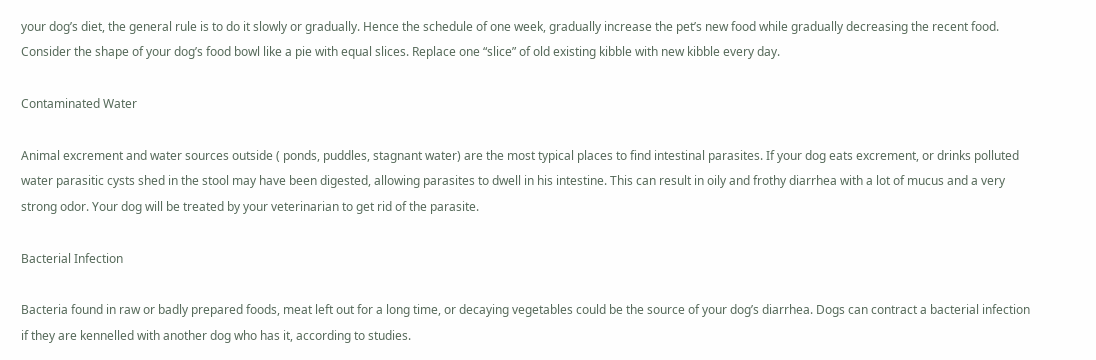your dog’s diet, the general rule is to do it slowly or gradually. Hence the schedule of one week, gradually increase the pet’s new food while gradually decreasing the recent food. Consider the shape of your dog’s food bowl like a pie with equal slices. Replace one “slice” of old existing kibble with new kibble every day.

Contaminated Water

Animal excrement and water sources outside ( ponds, puddles, stagnant water) are the most typical places to find intestinal parasites. If your dog eats excrement, or drinks polluted water parasitic cysts shed in the stool may have been digested, allowing parasites to dwell in his intestine. This can result in oily and frothy diarrhea with a lot of mucus and a very strong odor. Your dog will be treated by your veterinarian to get rid of the parasite.

Bacterial Infection

Bacteria found in raw or badly prepared foods, meat left out for a long time, or decaying vegetables could be the source of your dog’s diarrhea. Dogs can contract a bacterial infection if they are kennelled with another dog who has it, according to studies.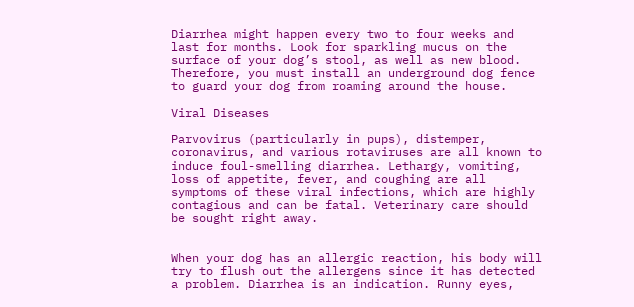Diarrhea might happen every two to four weeks and last for months. Look for sparkling mucus on the surface of your dog’s stool, as well as new blood. Therefore, you must install an underground dog fence to guard your dog from roaming around the house.

Viral Diseases

Parvovirus (particularly in pups), distemper, coronavirus, and various rotaviruses are all known to induce foul-smelling diarrhea. Lethargy, vomiting, loss of appetite, fever, and coughing are all symptoms of these viral infections, which are highly contagious and can be fatal. Veterinary care should be sought right away.


When your dog has an allergic reaction, his body will try to flush out the allergens since it has detected a problem. Diarrhea is an indication. Runny eyes,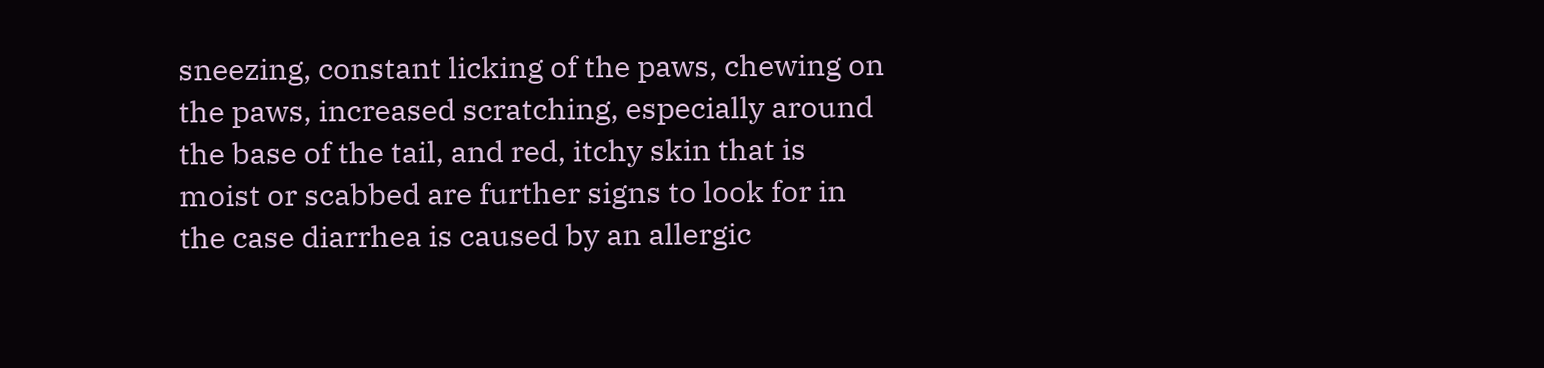sneezing, constant licking of the paws, chewing on the paws, increased scratching, especially around the base of the tail, and red, itchy skin that is moist or scabbed are further signs to look for in the case diarrhea is caused by an allergic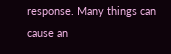response. Many things can cause an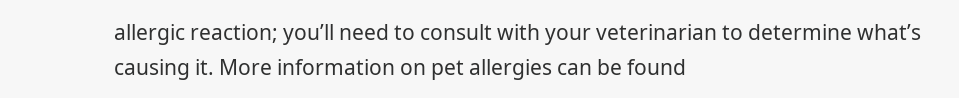allergic reaction; you’ll need to consult with your veterinarian to determine what’s causing it. More information on pet allergies can be found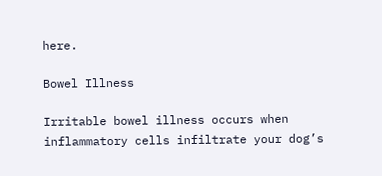here.

Bowel Illness

Irritable bowel illness occurs when inflammatory cells infiltrate your dog’s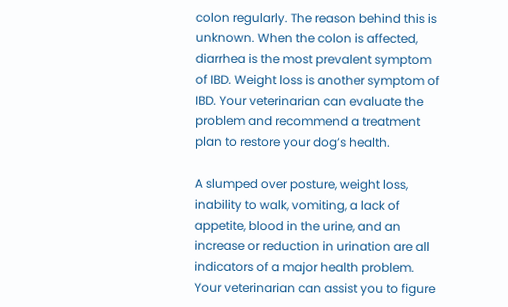colon regularly. The reason behind this is unknown. When the colon is affected, diarrhea is the most prevalent symptom of IBD. Weight loss is another symptom of IBD. Your veterinarian can evaluate the problem and recommend a treatment plan to restore your dog’s health.

A slumped over posture, weight loss, inability to walk, vomiting, a lack of appetite, blood in the urine, and an increase or reduction in urination are all indicators of a major health problem. Your veterinarian can assist you to figure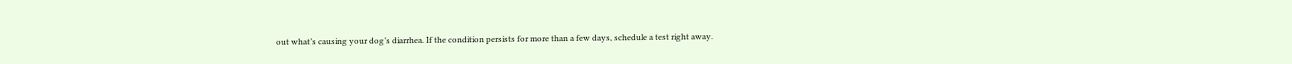out what’s causing your dog’s diarrhea. If the condition persists for more than a few days, schedule a test right away.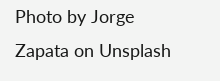Photo by Jorge Zapata on Unsplash